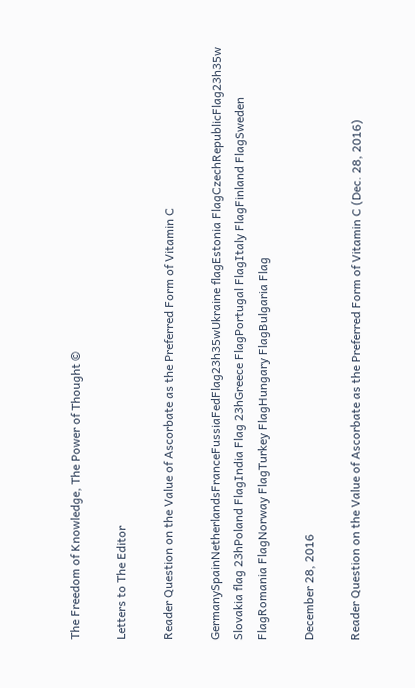The Freedom of Knowledge, The Power of Thought ©

Letters to The Editor

Reader Question on the Value of Ascorbate as the Preferred Form of Vitamin C

GermanySpainNetherlandsFranceFussiaFedFlag23h35wUkraine flagEstonia FlagCzechRepublicFlag23h35w Slovakia flag 23hPoland FlagIndia Flag 23hGreece FlagPortugal FlagItaly FlagFinland FlagSweden FlagRomania FlagNorway FlagTurkey FlagHungary FlagBulgaria Flag

December 28, 2016

Reader Question on the Value of Ascorbate as the Preferred Form of Vitamin C (Dec. 28, 2016)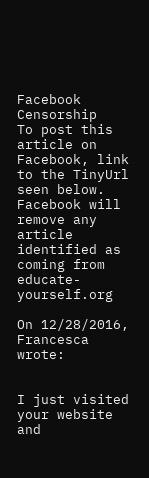Facebook Censorship
To post this article on Facebook, link to the TinyUrl seen below. Facebook will remove any article identified as coming from educate-yourself.org

On 12/28/2016, Francesca wrote:


I just visited your website and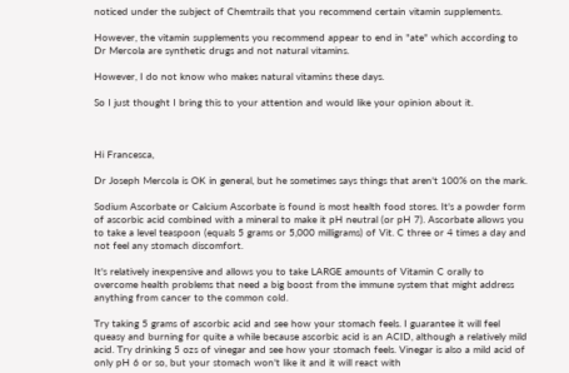noticed under the subject of Chemtrails that you recommend certain vitamin supplements.

However, the vitamin supplements you recommend appear to end in "ate" which according to Dr Mercola are synthetic drugs and not natural vitamins.

However, I do not know who makes natural vitamins these days.

So I just thought I bring this to your attention and would like your opinion about it.



Hi Francesca,

Dr Joseph Mercola is OK in general, but he sometimes says things that aren't 100% on the mark.

Sodium Ascorbate or Calcium Ascorbate is found is most health food stores. It's a powder form of ascorbic acid combined with a mineral to make it pH neutral (or pH 7). Ascorbate allows you to take a level teaspoon (equals 5 grams or 5,000 milligrams) of Vit. C three or 4 times a day and not feel any stomach discomfort.

It's relatively inexpensive and allows you to take LARGE amounts of Vitamin C orally to overcome health problems that need a big boost from the immune system that might address anything from cancer to the common cold.

Try taking 5 grams of ascorbic acid and see how your stomach feels. I guarantee it will feel queasy and burning for quite a while because ascorbic acid is an ACID, although a relatively mild acid. Try drinking 5 ozs of vinegar and see how your stomach feels. Vinegar is also a mild acid of only pH 6 or so, but your stomach won't like it and it will react with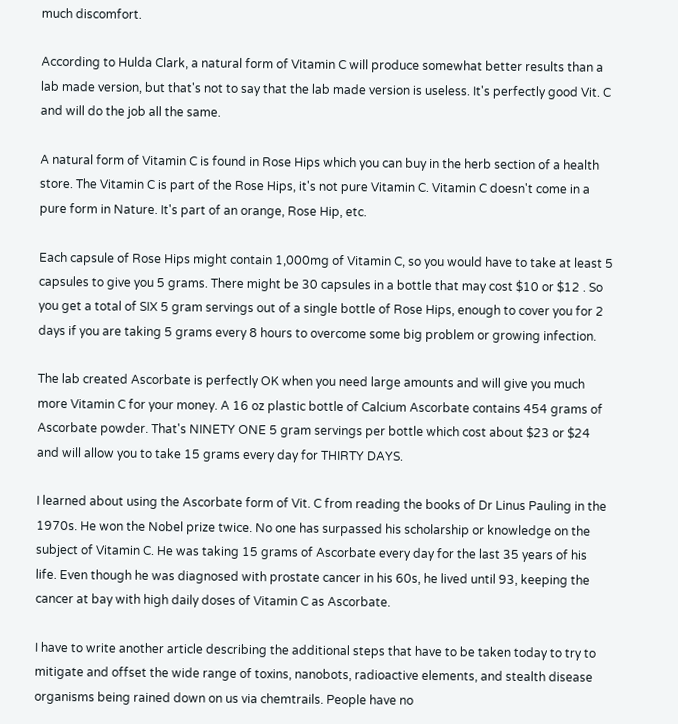much discomfort.

According to Hulda Clark, a natural form of Vitamin C will produce somewhat better results than a lab made version, but that's not to say that the lab made version is useless. It's perfectly good Vit. C and will do the job all the same.

A natural form of Vitamin C is found in Rose Hips which you can buy in the herb section of a health store. The Vitamin C is part of the Rose Hips, it's not pure Vitamin C. Vitamin C doesn't come in a pure form in Nature. It's part of an orange, Rose Hip, etc.

Each capsule of Rose Hips might contain 1,000mg of Vitamin C, so you would have to take at least 5 capsules to give you 5 grams. There might be 30 capsules in a bottle that may cost $10 or $12 . So you get a total of SIX 5 gram servings out of a single bottle of Rose Hips, enough to cover you for 2 days if you are taking 5 grams every 8 hours to overcome some big problem or growing infection.

The lab created Ascorbate is perfectly OK when you need large amounts and will give you much more Vitamin C for your money. A 16 oz plastic bottle of Calcium Ascorbate contains 454 grams of Ascorbate powder. That's NINETY ONE 5 gram servings per bottle which cost about $23 or $24 and will allow you to take 15 grams every day for THIRTY DAYS.

I learned about using the Ascorbate form of Vit. C from reading the books of Dr Linus Pauling in the 1970s. He won the Nobel prize twice. No one has surpassed his scholarship or knowledge on the subject of Vitamin C. He was taking 15 grams of Ascorbate every day for the last 35 years of his life. Even though he was diagnosed with prostate cancer in his 60s, he lived until 93, keeping the cancer at bay with high daily doses of Vitamin C as Ascorbate.

I have to write another article describing the additional steps that have to be taken today to try to mitigate and offset the wide range of toxins, nanobots, radioactive elements, and stealth disease organisms being rained down on us via chemtrails. People have no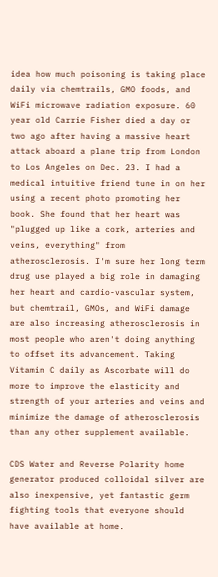idea how much poisoning is taking place daily via chemtrails, GMO foods, and WiFi microwave radiation exposure. 60 year old Carrie Fisher died a day or two ago after having a massive heart attack aboard a plane trip from London to Los Angeles on Dec. 23. I had a medical intuitive friend tune in on her using a recent photo promoting her book. She found that her heart was "plugged up like a cork, arteries and veins, everything" from atherosclerosis. I'm sure her long term drug use played a big role in damaging her heart and cardio-vascular system, but chemtrail, GMOs, and WiFi damage are also increasing atherosclerosis in most people who aren't doing anything to offset its advancement. Taking Vitamin C daily as Ascorbate will do more to improve the elasticity and strength of your arteries and veins and minimize the damage of atherosclerosis than any other supplement available.

CDS Water and Reverse Polarity home generator produced colloidal silver are also inexpensive, yet fantastic germ fighting tools that everyone should have available at home.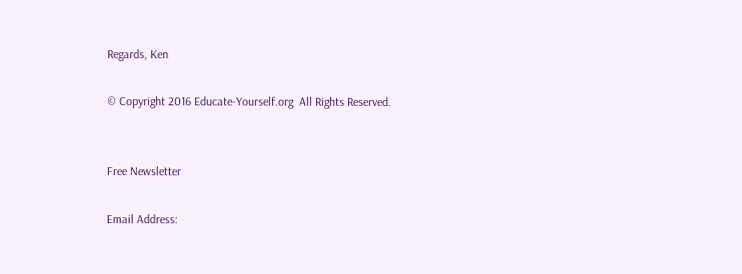Regards, Ken

© Copyright 2016 Educate-Yourself.org  All Rights Reserved.


Free Newsletter

Email Address: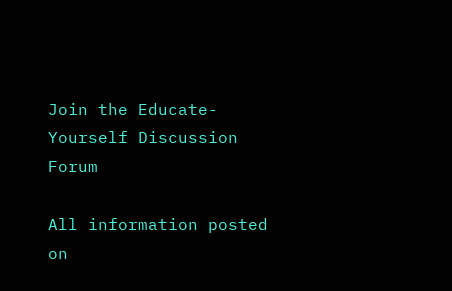Join the Educate-Yourself Discussion Forum

All information posted on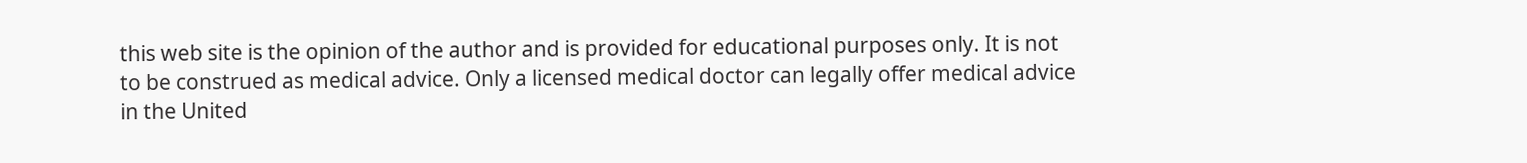this web site is the opinion of the author and is provided for educational purposes only. It is not to be construed as medical advice. Only a licensed medical doctor can legally offer medical advice in the United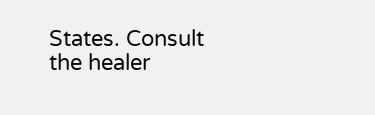States. Consult the healer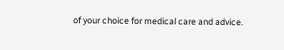of your choice for medical care and advice.